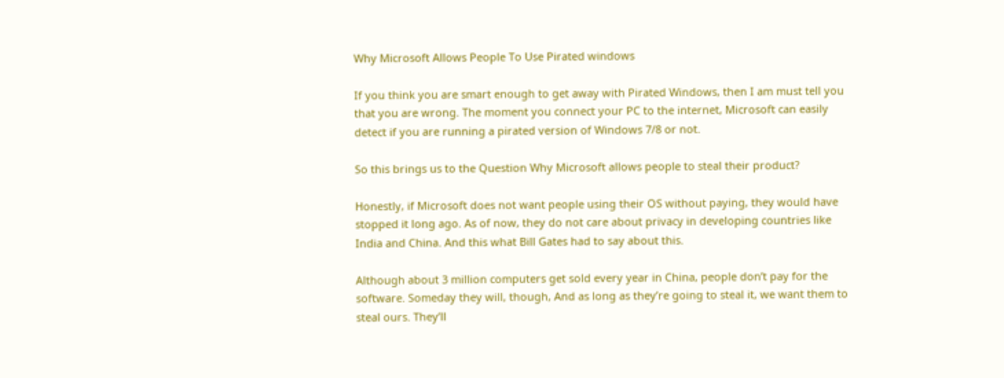Why Microsoft Allows People To Use Pirated windows

If you think you are smart enough to get away with Pirated Windows, then I am must tell you that you are wrong. The moment you connect your PC to the internet, Microsoft can easily detect if you are running a pirated version of Windows 7/8 or not.

So this brings us to the Question Why Microsoft allows people to steal their product?

Honestly, if Microsoft does not want people using their OS without paying, they would have stopped it long ago. As of now, they do not care about privacy in developing countries like India and China. And this what Bill Gates had to say about this.

Although about 3 million computers get sold every year in China, people don’t pay for the software. Someday they will, though, And as long as they’re going to steal it, we want them to steal ours. They’ll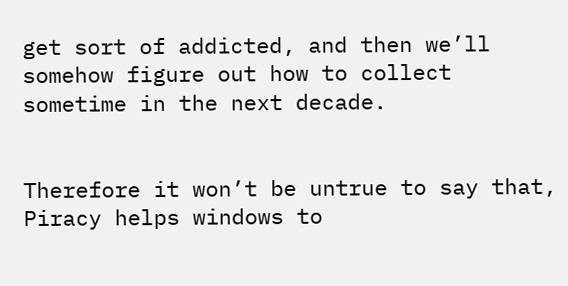get sort of addicted, and then we’ll somehow figure out how to collect sometime in the next decade.


Therefore it won’t be untrue to say that, Piracy helps windows to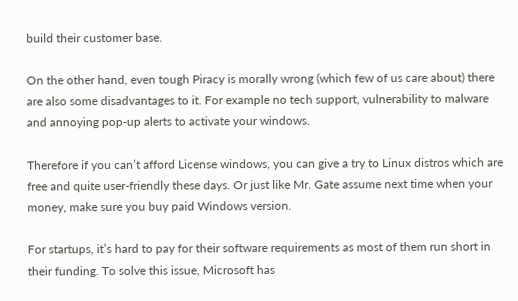build their customer base.

On the other hand, even tough Piracy is morally wrong (which few of us care about) there are also some disadvantages to it. For example no tech support, vulnerability to malware and annoying pop-up alerts to activate your windows.

Therefore if you can’t afford License windows, you can give a try to Linux distros which are free and quite user-friendly these days. Or just like Mr. Gate assume next time when your money, make sure you buy paid Windows version.

For startups, it’s hard to pay for their software requirements as most of them run short in their funding. To solve this issue, Microsoft has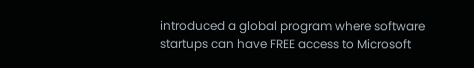introduced a global program where software startups can have FREE access to Microsoft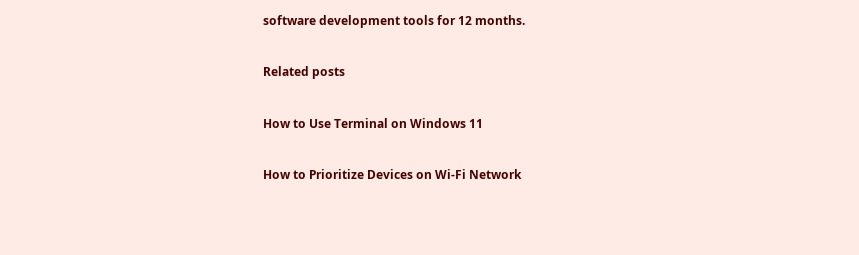software development tools for 12 months.

Related posts

How to Use Terminal on Windows 11

How to Prioritize Devices on Wi-Fi Network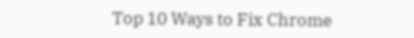Top 10 Ways to Fix Chrome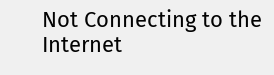Not Connecting to the Internet